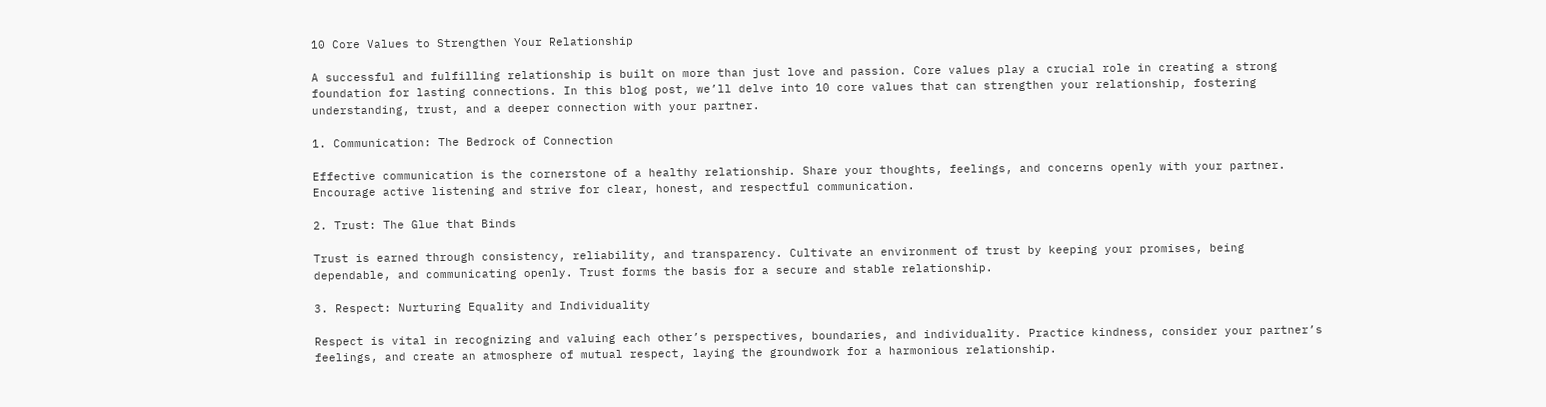10 Core Values to Strengthen Your Relationship

A successful and fulfilling relationship is built on more than just love and passion. Core values play a crucial role in creating a strong foundation for lasting connections. In this blog post, we’ll delve into 10 core values that can strengthen your relationship, fostering understanding, trust, and a deeper connection with your partner.

1. Communication: The Bedrock of Connection

Effective communication is the cornerstone of a healthy relationship. Share your thoughts, feelings, and concerns openly with your partner. Encourage active listening and strive for clear, honest, and respectful communication.

2. Trust: The Glue that Binds

Trust is earned through consistency, reliability, and transparency. Cultivate an environment of trust by keeping your promises, being dependable, and communicating openly. Trust forms the basis for a secure and stable relationship.

3. Respect: Nurturing Equality and Individuality

Respect is vital in recognizing and valuing each other’s perspectives, boundaries, and individuality. Practice kindness, consider your partner’s feelings, and create an atmosphere of mutual respect, laying the groundwork for a harmonious relationship.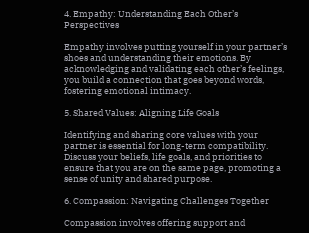4. Empathy: Understanding Each Other’s Perspectives

Empathy involves putting yourself in your partner’s shoes and understanding their emotions. By acknowledging and validating each other’s feelings, you build a connection that goes beyond words, fostering emotional intimacy.

5. Shared Values: Aligning Life Goals

Identifying and sharing core values with your partner is essential for long-term compatibility. Discuss your beliefs, life goals, and priorities to ensure that you are on the same page, promoting a sense of unity and shared purpose.

6. Compassion: Navigating Challenges Together

Compassion involves offering support and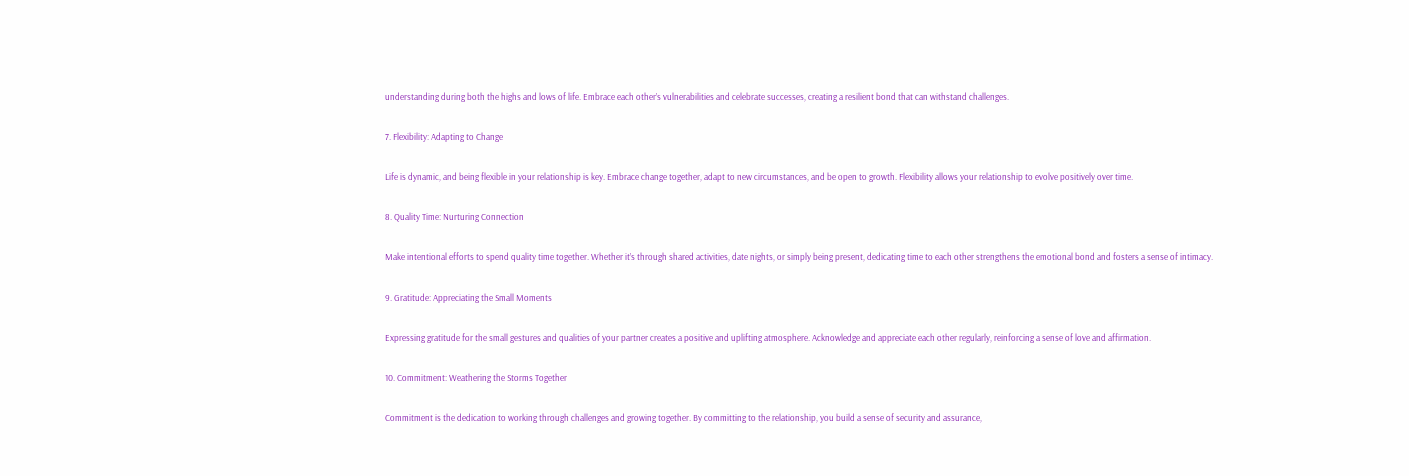understanding during both the highs and lows of life. Embrace each other’s vulnerabilities and celebrate successes, creating a resilient bond that can withstand challenges.

7. Flexibility: Adapting to Change

Life is dynamic, and being flexible in your relationship is key. Embrace change together, adapt to new circumstances, and be open to growth. Flexibility allows your relationship to evolve positively over time.

8. Quality Time: Nurturing Connection

Make intentional efforts to spend quality time together. Whether it’s through shared activities, date nights, or simply being present, dedicating time to each other strengthens the emotional bond and fosters a sense of intimacy.

9. Gratitude: Appreciating the Small Moments

Expressing gratitude for the small gestures and qualities of your partner creates a positive and uplifting atmosphere. Acknowledge and appreciate each other regularly, reinforcing a sense of love and affirmation.

10. Commitment: Weathering the Storms Together

Commitment is the dedication to working through challenges and growing together. By committing to the relationship, you build a sense of security and assurance,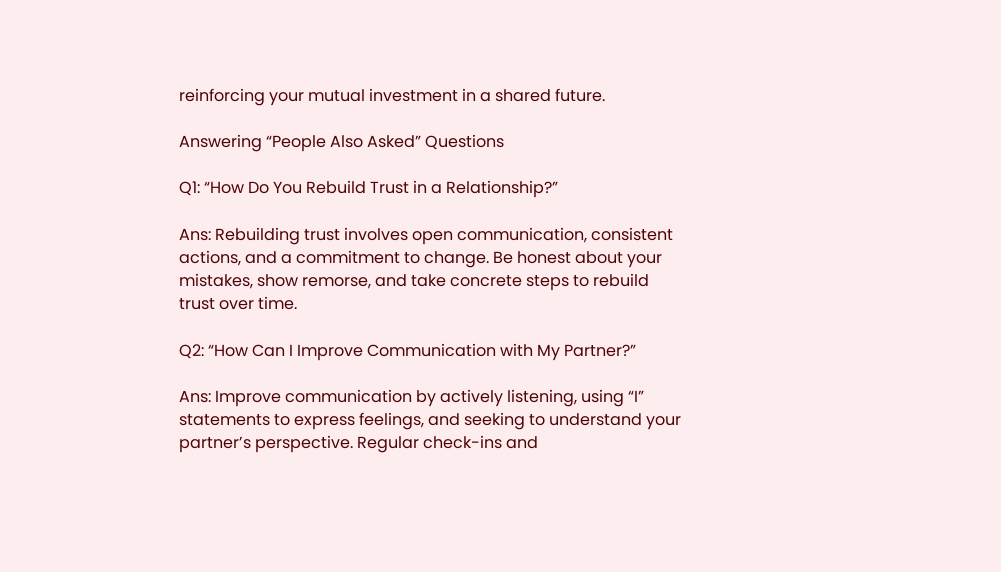reinforcing your mutual investment in a shared future.

Answering “People Also Asked” Questions

Q1: “How Do You Rebuild Trust in a Relationship?”

Ans: Rebuilding trust involves open communication, consistent actions, and a commitment to change. Be honest about your mistakes, show remorse, and take concrete steps to rebuild trust over time.

Q2: “How Can I Improve Communication with My Partner?”

Ans: Improve communication by actively listening, using “I” statements to express feelings, and seeking to understand your partner’s perspective. Regular check-ins and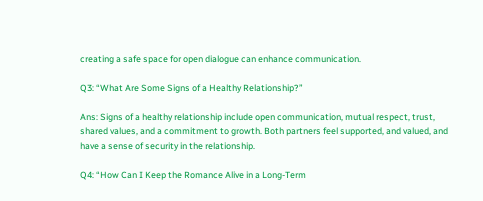creating a safe space for open dialogue can enhance communication.

Q3: “What Are Some Signs of a Healthy Relationship?”

Ans: Signs of a healthy relationship include open communication, mutual respect, trust, shared values, and a commitment to growth. Both partners feel supported, and valued, and have a sense of security in the relationship.

Q4: “How Can I Keep the Romance Alive in a Long-Term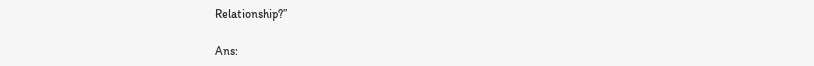Relationship?”

Ans: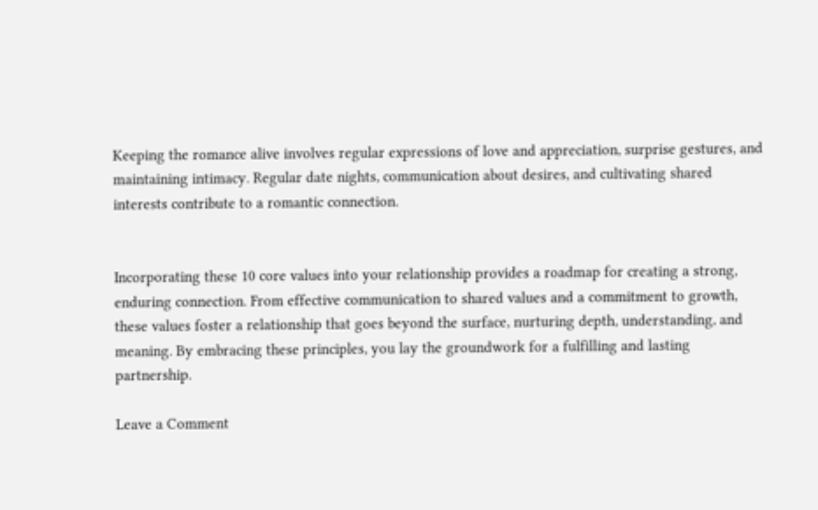Keeping the romance alive involves regular expressions of love and appreciation, surprise gestures, and maintaining intimacy. Regular date nights, communication about desires, and cultivating shared interests contribute to a romantic connection.


Incorporating these 10 core values into your relationship provides a roadmap for creating a strong, enduring connection. From effective communication to shared values and a commitment to growth, these values foster a relationship that goes beyond the surface, nurturing depth, understanding, and meaning. By embracing these principles, you lay the groundwork for a fulfilling and lasting partnership.

Leave a Comment